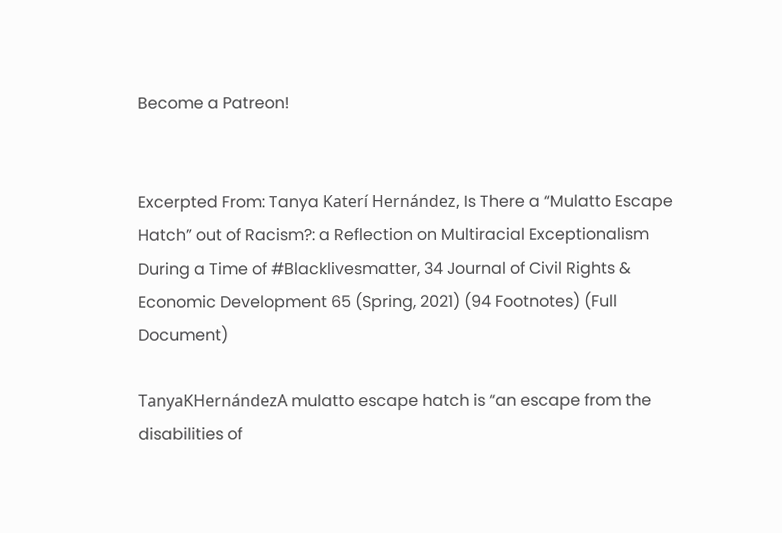Become a Patreon!


Excerpted From: Tanya Katerí Hernández, Is There a “Mulatto Escape Hatch” out of Racism?: a Reflection on Multiracial Exceptionalism During a Time of #Blacklivesmatter, 34 Journal of Civil Rights & Economic Development 65 (Spring, 2021) (94 Footnotes) (Full Document)

TanyaKHernándezA mulatto escape hatch is “an escape from the disabilities of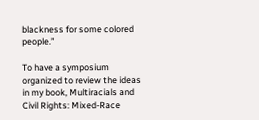blackness for some colored people.”

To have a symposium organized to review the ideas in my book, Multiracials and Civil Rights: Mixed-Race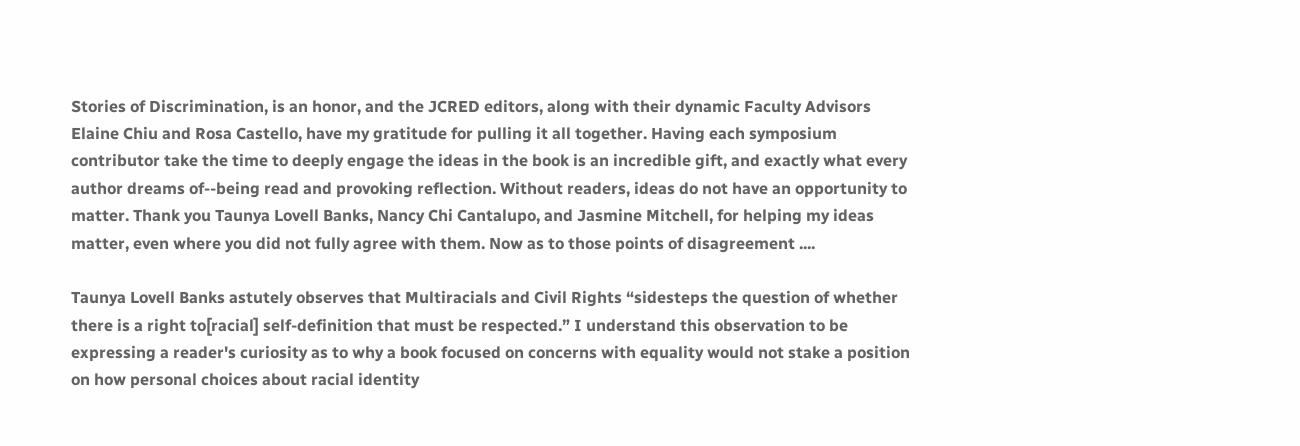Stories of Discrimination, is an honor, and the JCRED editors, along with their dynamic Faculty Advisors Elaine Chiu and Rosa Castello, have my gratitude for pulling it all together. Having each symposium contributor take the time to deeply engage the ideas in the book is an incredible gift, and exactly what every author dreams of--being read and provoking reflection. Without readers, ideas do not have an opportunity to matter. Thank you Taunya Lovell Banks, Nancy Chi Cantalupo, and Jasmine Mitchell, for helping my ideas matter, even where you did not fully agree with them. Now as to those points of disagreement ....

Taunya Lovell Banks astutely observes that Multiracials and Civil Rights “sidesteps the question of whether there is a right to[racial] self-definition that must be respected.” I understand this observation to be expressing a reader's curiosity as to why a book focused on concerns with equality would not stake a position on how personal choices about racial identity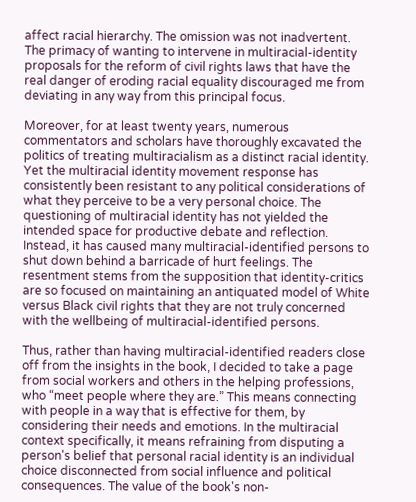affect racial hierarchy. The omission was not inadvertent. The primacy of wanting to intervene in multiracial-identity proposals for the reform of civil rights laws that have the real danger of eroding racial equality discouraged me from deviating in any way from this principal focus.

Moreover, for at least twenty years, numerous commentators and scholars have thoroughly excavated the politics of treating multiracialism as a distinct racial identity. Yet the multiracial identity movement response has consistently been resistant to any political considerations of what they perceive to be a very personal choice. The questioning of multiracial identity has not yielded the intended space for productive debate and reflection. Instead, it has caused many multiracial-identified persons to shut down behind a barricade of hurt feelings. The resentment stems from the supposition that identity-critics are so focused on maintaining an antiquated model of White versus Black civil rights that they are not truly concerned with the wellbeing of multiracial-identified persons.

Thus, rather than having multiracial-identified readers close off from the insights in the book, I decided to take a page from social workers and others in the helping professions, who “meet people where they are.” This means connecting with people in a way that is effective for them, by considering their needs and emotions. In the multiracial context specifically, it means refraining from disputing a person's belief that personal racial identity is an individual choice disconnected from social influence and political consequences. The value of the book's non-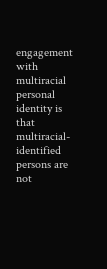engagement with multiracial personal identity is that multiracial-identified persons are not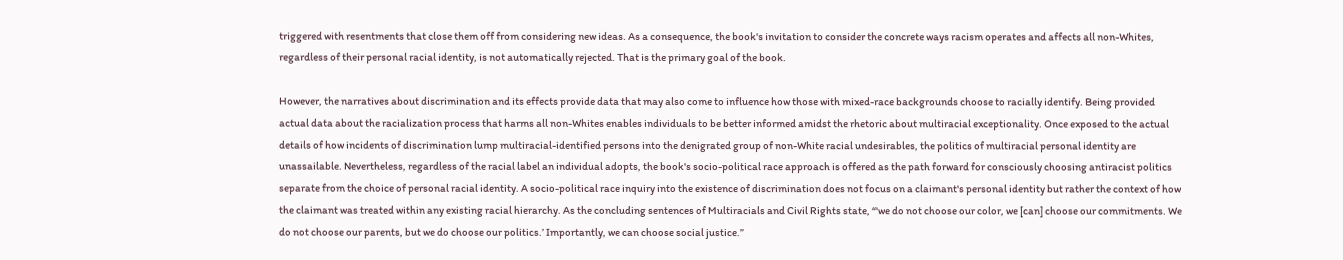triggered with resentments that close them off from considering new ideas. As a consequence, the book's invitation to consider the concrete ways racism operates and affects all non-Whites, regardless of their personal racial identity, is not automatically rejected. That is the primary goal of the book.

However, the narratives about discrimination and its effects provide data that may also come to influence how those with mixed-race backgrounds choose to racially identify. Being provided actual data about the racialization process that harms all non-Whites enables individuals to be better informed amidst the rhetoric about multiracial exceptionality. Once exposed to the actual details of how incidents of discrimination lump multiracial-identified persons into the denigrated group of non-White racial undesirables, the politics of multiracial personal identity are unassailable. Nevertheless, regardless of the racial label an individual adopts, the book's socio-political race approach is offered as the path forward for consciously choosing antiracist politics separate from the choice of personal racial identity. A socio-political race inquiry into the existence of discrimination does not focus on a claimant's personal identity but rather the context of how the claimant was treated within any existing racial hierarchy. As the concluding sentences of Multiracials and Civil Rights state, “'we do not choose our color, we [can] choose our commitments. We do not choose our parents, but we do choose our politics.’ Importantly, we can choose social justice.”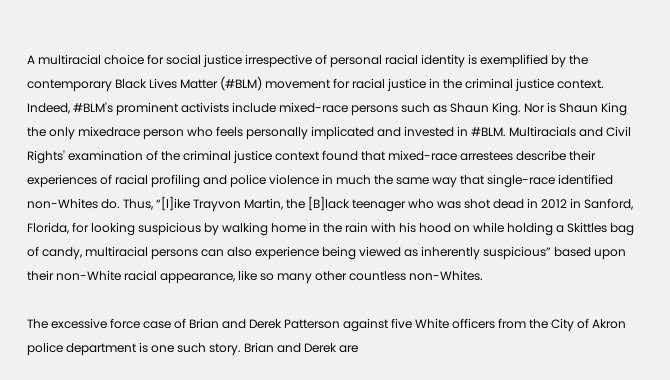A multiracial choice for social justice irrespective of personal racial identity is exemplified by the contemporary Black Lives Matter (#BLM) movement for racial justice in the criminal justice context. Indeed, #BLM's prominent activists include mixed-race persons such as Shaun King. Nor is Shaun King the only mixedrace person who feels personally implicated and invested in #BLM. Multiracials and Civil Rights' examination of the criminal justice context found that mixed-race arrestees describe their experiences of racial profiling and police violence in much the same way that single-race identified non-Whites do. Thus, “[l]ike Trayvon Martin, the [B]lack teenager who was shot dead in 2012 in Sanford, Florida, for looking suspicious by walking home in the rain with his hood on while holding a Skittles bag of candy, multiracial persons can also experience being viewed as inherently suspicious” based upon their non-White racial appearance, like so many other countless non-Whites.

The excessive force case of Brian and Derek Patterson against five White officers from the City of Akron police department is one such story. Brian and Derek are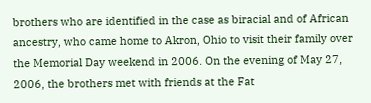brothers who are identified in the case as biracial and of African ancestry, who came home to Akron, Ohio to visit their family over the Memorial Day weekend in 2006. On the evening of May 27, 2006, the brothers met with friends at the Fat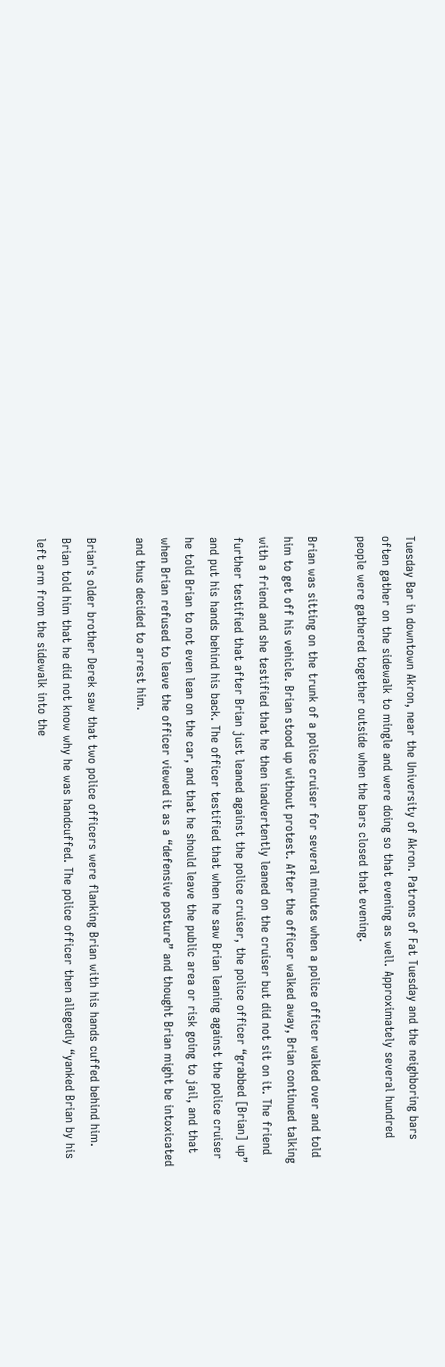Tuesday Bar in downtown Akron, near the University of Akron. Patrons of Fat Tuesday and the neighboring bars often gather on the sidewalk to mingle and were doing so that evening as well. Approximately several hundred people were gathered together outside when the bars closed that evening.

Brian was sitting on the trunk of a police cruiser for several minutes when a police officer walked over and told him to get off his vehicle. Brian stood up without protest. After the officer walked away, Brian continued talking with a friend and she testified that he then inadvertently leaned on the cruiser but did not sit on it. The friend further testified that after Brian just leaned against the police cruiser, the police officer “grabbed [Brian] up” and put his hands behind his back. The officer testified that when he saw Brian leaning against the police cruiser he told Brian to not even lean on the car, and that he should leave the public area or risk going to jail, and that when Brian refused to leave the officer viewed it as a “defensive posture” and thought Brian might be intoxicated and thus decided to arrest him.

Brian's older brother Derek saw that two police officers were flanking Brian with his hands cuffed behind him. Brian told him that he did not know why he was handcuffed. The police officer then allegedly “yanked Brian by his left arm from the sidewalk into the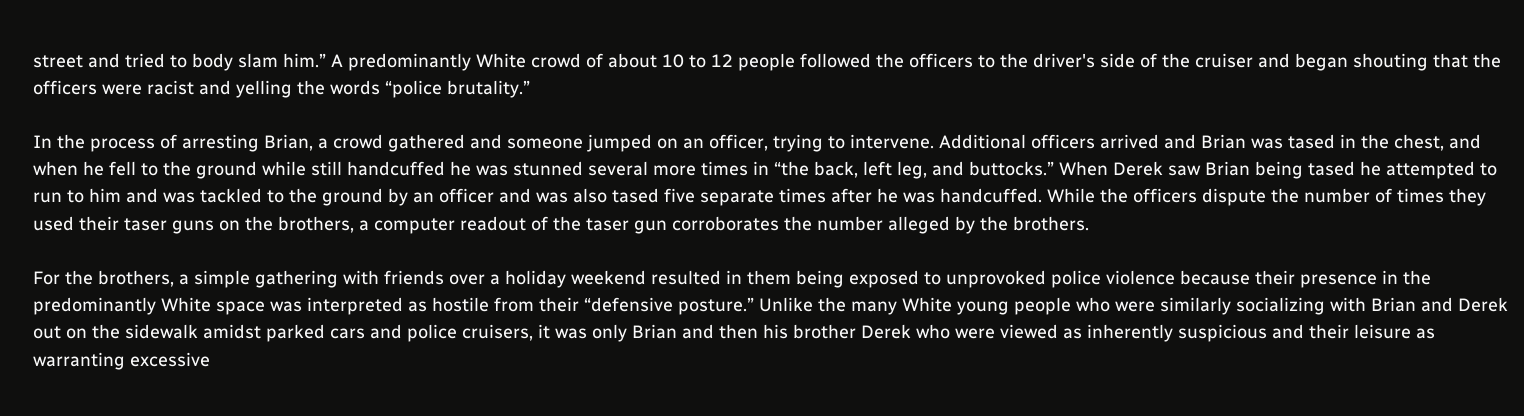street and tried to body slam him.” A predominantly White crowd of about 10 to 12 people followed the officers to the driver's side of the cruiser and began shouting that the officers were racist and yelling the words “police brutality.”

In the process of arresting Brian, a crowd gathered and someone jumped on an officer, trying to intervene. Additional officers arrived and Brian was tased in the chest, and when he fell to the ground while still handcuffed he was stunned several more times in “the back, left leg, and buttocks.” When Derek saw Brian being tased he attempted to run to him and was tackled to the ground by an officer and was also tased five separate times after he was handcuffed. While the officers dispute the number of times they used their taser guns on the brothers, a computer readout of the taser gun corroborates the number alleged by the brothers.

For the brothers, a simple gathering with friends over a holiday weekend resulted in them being exposed to unprovoked police violence because their presence in the predominantly White space was interpreted as hostile from their “defensive posture.” Unlike the many White young people who were similarly socializing with Brian and Derek out on the sidewalk amidst parked cars and police cruisers, it was only Brian and then his brother Derek who were viewed as inherently suspicious and their leisure as warranting excessive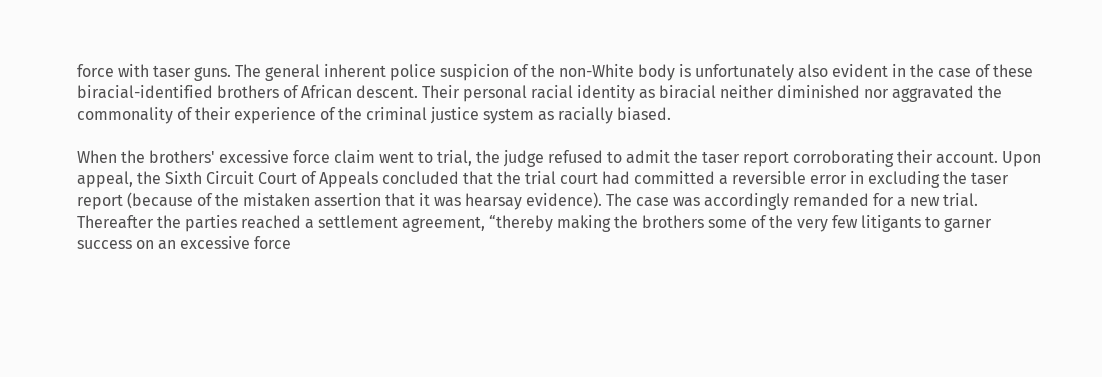force with taser guns. The general inherent police suspicion of the non-White body is unfortunately also evident in the case of these biracial-identified brothers of African descent. Their personal racial identity as biracial neither diminished nor aggravated the commonality of their experience of the criminal justice system as racially biased.

When the brothers' excessive force claim went to trial, the judge refused to admit the taser report corroborating their account. Upon appeal, the Sixth Circuit Court of Appeals concluded that the trial court had committed a reversible error in excluding the taser report (because of the mistaken assertion that it was hearsay evidence). The case was accordingly remanded for a new trial. Thereafter the parties reached a settlement agreement, “thereby making the brothers some of the very few litigants to garner success on an excessive force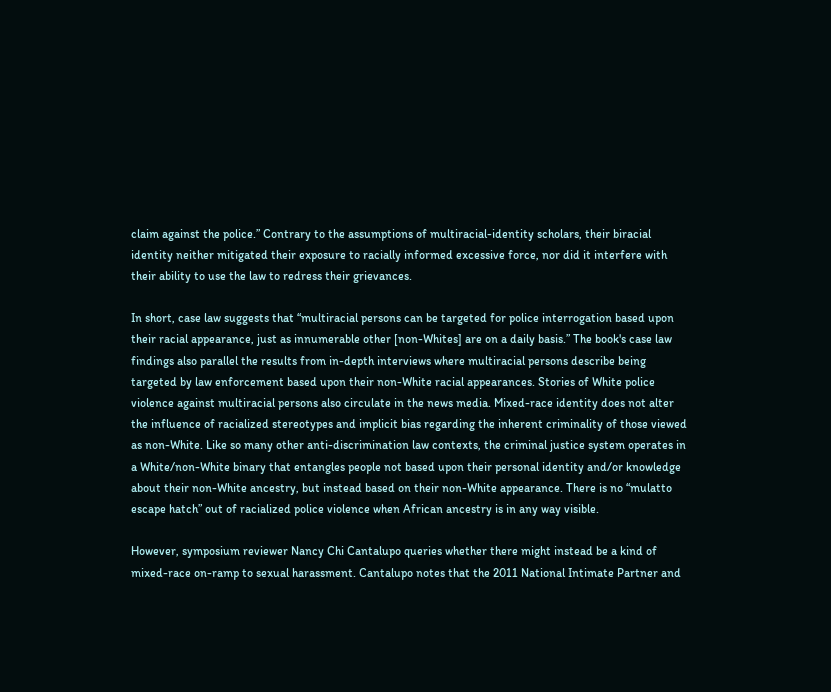claim against the police.” Contrary to the assumptions of multiracial-identity scholars, their biracial identity neither mitigated their exposure to racially informed excessive force, nor did it interfere with their ability to use the law to redress their grievances.

In short, case law suggests that “multiracial persons can be targeted for police interrogation based upon their racial appearance, just as innumerable other [non-Whites] are on a daily basis.” The book's case law findings also parallel the results from in-depth interviews where multiracial persons describe being targeted by law enforcement based upon their non-White racial appearances. Stories of White police violence against multiracial persons also circulate in the news media. Mixed-race identity does not alter the influence of racialized stereotypes and implicit bias regarding the inherent criminality of those viewed as non-White. Like so many other anti-discrimination law contexts, the criminal justice system operates in a White/non-White binary that entangles people not based upon their personal identity and/or knowledge about their non-White ancestry, but instead based on their non-White appearance. There is no “mulatto escape hatch” out of racialized police violence when African ancestry is in any way visible.

However, symposium reviewer Nancy Chi Cantalupo queries whether there might instead be a kind of mixed-race on-ramp to sexual harassment. Cantalupo notes that the 2011 National Intimate Partner and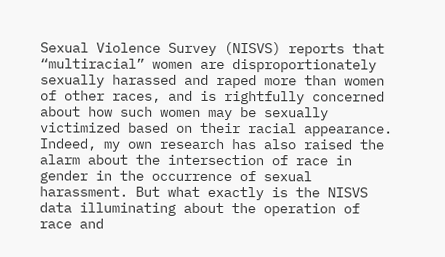Sexual Violence Survey (NISVS) reports that “multiracial” women are disproportionately sexually harassed and raped more than women of other races, and is rightfully concerned about how such women may be sexually victimized based on their racial appearance. Indeed, my own research has also raised the alarm about the intersection of race in gender in the occurrence of sexual harassment. But what exactly is the NISVS data illuminating about the operation of race and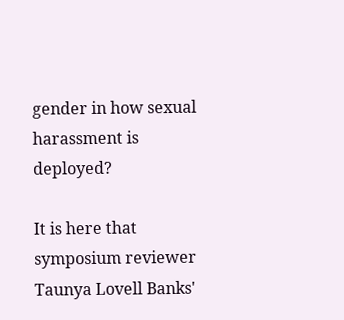gender in how sexual harassment is deployed?

It is here that symposium reviewer Taunya Lovell Banks'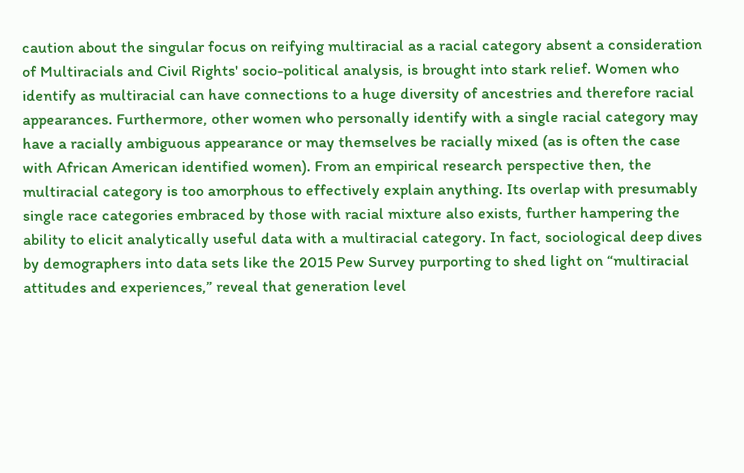caution about the singular focus on reifying multiracial as a racial category absent a consideration of Multiracials and Civil Rights' socio-political analysis, is brought into stark relief. Women who identify as multiracial can have connections to a huge diversity of ancestries and therefore racial appearances. Furthermore, other women who personally identify with a single racial category may have a racially ambiguous appearance or may themselves be racially mixed (as is often the case with African American identified women). From an empirical research perspective then, the multiracial category is too amorphous to effectively explain anything. Its overlap with presumably single race categories embraced by those with racial mixture also exists, further hampering the ability to elicit analytically useful data with a multiracial category. In fact, sociological deep dives by demographers into data sets like the 2015 Pew Survey purporting to shed light on “multiracial attitudes and experiences,” reveal that generation level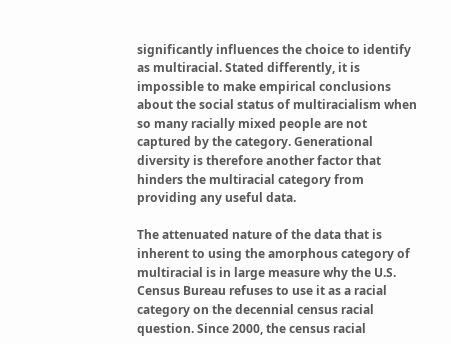significantly influences the choice to identify as multiracial. Stated differently, it is impossible to make empirical conclusions about the social status of multiracialism when so many racially mixed people are not captured by the category. Generational diversity is therefore another factor that hinders the multiracial category from providing any useful data.

The attenuated nature of the data that is inherent to using the amorphous category of multiracial is in large measure why the U.S. Census Bureau refuses to use it as a racial category on the decennial census racial question. Since 2000, the census racial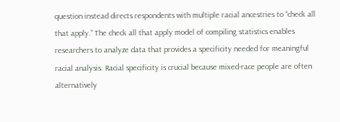question instead directs respondents with multiple racial ancestries to “check all that apply.” The check all that apply model of compiling statistics enables researchers to analyze data that provides a specificity needed for meaningful racial analysis. Racial specificity is crucial because mixed-race people are often alternatively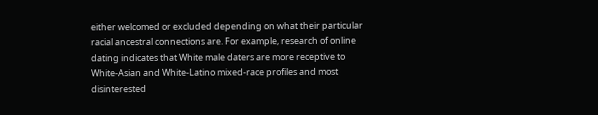either welcomed or excluded depending on what their particular racial ancestral connections are. For example, research of online dating indicates that White male daters are more receptive to White-Asian and White-Latino mixed-race profiles and most disinterested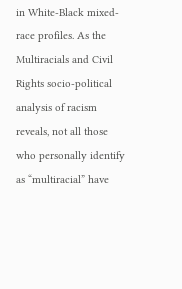in White-Black mixed-race profiles. As the Multiracials and Civil Rights socio-political analysis of racism reveals, not all those who personally identify as “multiracial” have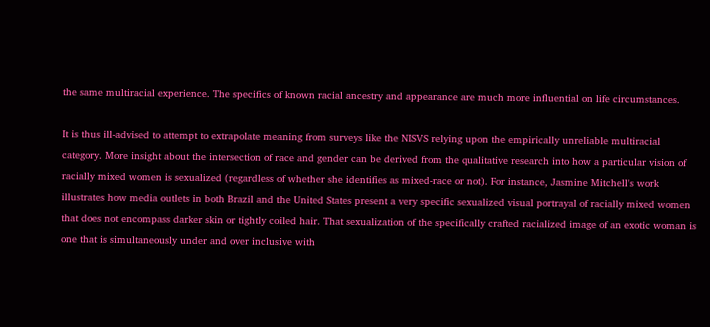the same multiracial experience. The specifics of known racial ancestry and appearance are much more influential on life circumstances.

It is thus ill-advised to attempt to extrapolate meaning from surveys like the NISVS relying upon the empirically unreliable multiracial category. More insight about the intersection of race and gender can be derived from the qualitative research into how a particular vision of racially mixed women is sexualized (regardless of whether she identifies as mixed-race or not). For instance, Jasmine Mitchell's work illustrates how media outlets in both Brazil and the United States present a very specific sexualized visual portrayal of racially mixed women that does not encompass darker skin or tightly coiled hair. That sexualization of the specifically crafted racialized image of an exotic woman is one that is simultaneously under and over inclusive with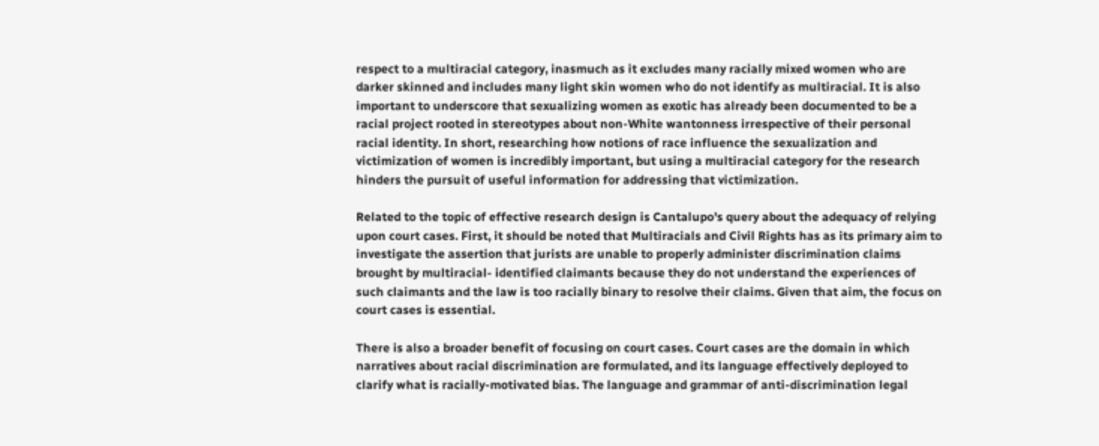respect to a multiracial category, inasmuch as it excludes many racially mixed women who are darker skinned and includes many light skin women who do not identify as multiracial. It is also important to underscore that sexualizing women as exotic has already been documented to be a racial project rooted in stereotypes about non-White wantonness irrespective of their personal racial identity. In short, researching how notions of race influence the sexualization and victimization of women is incredibly important, but using a multiracial category for the research hinders the pursuit of useful information for addressing that victimization.

Related to the topic of effective research design is Cantalupo's query about the adequacy of relying upon court cases. First, it should be noted that Multiracials and Civil Rights has as its primary aim to investigate the assertion that jurists are unable to properly administer discrimination claims brought by multiracial- identified claimants because they do not understand the experiences of such claimants and the law is too racially binary to resolve their claims. Given that aim, the focus on court cases is essential.

There is also a broader benefit of focusing on court cases. Court cases are the domain in which narratives about racial discrimination are formulated, and its language effectively deployed to clarify what is racially-motivated bias. The language and grammar of anti-discrimination legal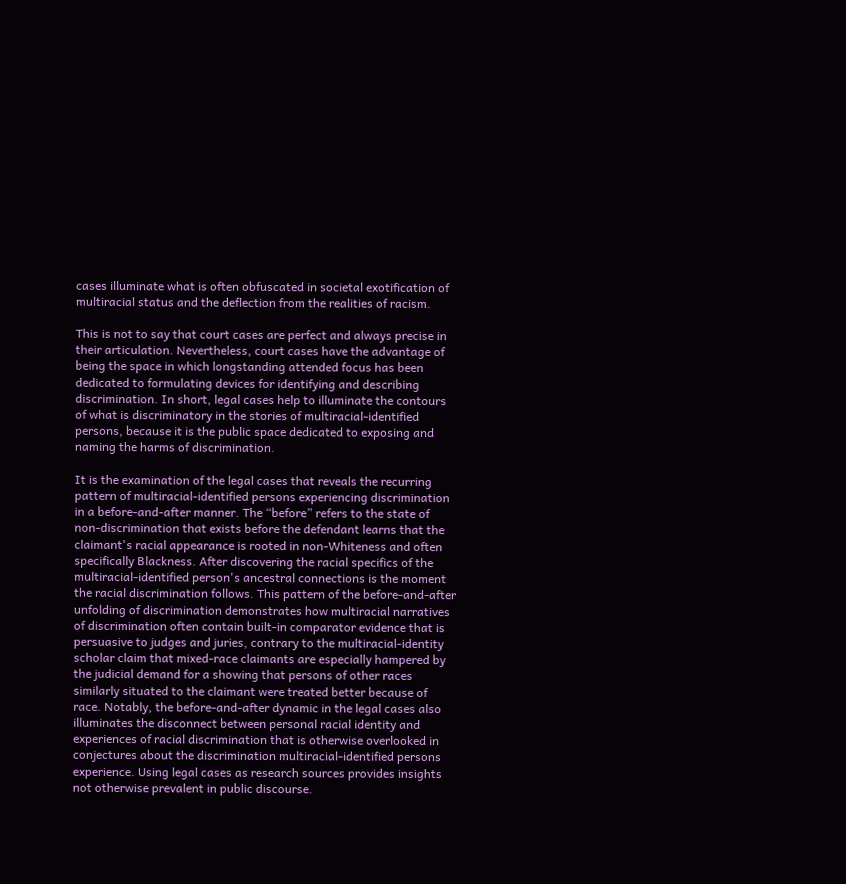cases illuminate what is often obfuscated in societal exotification of multiracial status and the deflection from the realities of racism.

This is not to say that court cases are perfect and always precise in their articulation. Nevertheless, court cases have the advantage of being the space in which longstanding attended focus has been dedicated to formulating devices for identifying and describing discrimination. In short, legal cases help to illuminate the contours of what is discriminatory in the stories of multiracial-identified persons, because it is the public space dedicated to exposing and naming the harms of discrimination.

It is the examination of the legal cases that reveals the recurring pattern of multiracial-identified persons experiencing discrimination in a before-and-after manner. The “before” refers to the state of non-discrimination that exists before the defendant learns that the claimant's racial appearance is rooted in non-Whiteness and often specifically Blackness. After discovering the racial specifics of the multiracial-identified person's ancestral connections is the moment the racial discrimination follows. This pattern of the before-and-after unfolding of discrimination demonstrates how multiracial narratives of discrimination often contain built-in comparator evidence that is persuasive to judges and juries, contrary to the multiracial-identity scholar claim that mixed-race claimants are especially hampered by the judicial demand for a showing that persons of other races similarly situated to the claimant were treated better because of race. Notably, the before-and-after dynamic in the legal cases also illuminates the disconnect between personal racial identity and experiences of racial discrimination that is otherwise overlooked in conjectures about the discrimination multiracial-identified persons experience. Using legal cases as research sources provides insights not otherwise prevalent in public discourse.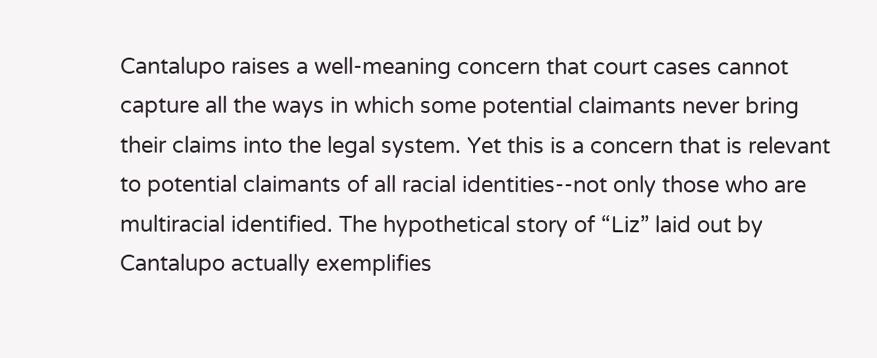Cantalupo raises a well-meaning concern that court cases cannot capture all the ways in which some potential claimants never bring their claims into the legal system. Yet this is a concern that is relevant to potential claimants of all racial identities--not only those who are multiracial identified. The hypothetical story of “Liz” laid out by Cantalupo actually exemplifies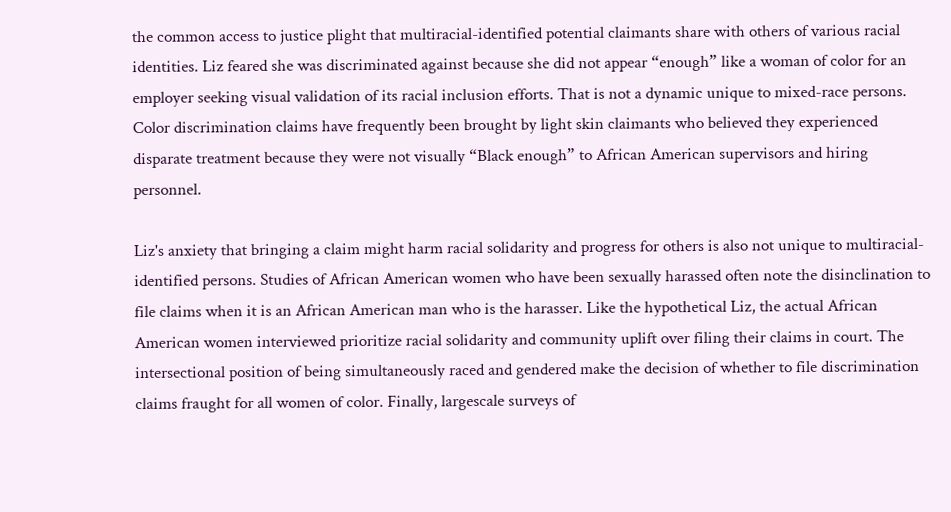the common access to justice plight that multiracial-identified potential claimants share with others of various racial identities. Liz feared she was discriminated against because she did not appear “enough” like a woman of color for an employer seeking visual validation of its racial inclusion efforts. That is not a dynamic unique to mixed-race persons. Color discrimination claims have frequently been brought by light skin claimants who believed they experienced disparate treatment because they were not visually “Black enough” to African American supervisors and hiring personnel.

Liz's anxiety that bringing a claim might harm racial solidarity and progress for others is also not unique to multiracial-identified persons. Studies of African American women who have been sexually harassed often note the disinclination to file claims when it is an African American man who is the harasser. Like the hypothetical Liz, the actual African American women interviewed prioritize racial solidarity and community uplift over filing their claims in court. The intersectional position of being simultaneously raced and gendered make the decision of whether to file discrimination claims fraught for all women of color. Finally, largescale surveys of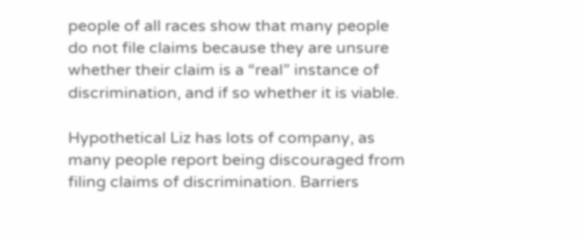people of all races show that many people do not file claims because they are unsure whether their claim is a “real” instance of discrimination, and if so whether it is viable.

Hypothetical Liz has lots of company, as many people report being discouraged from filing claims of discrimination. Barriers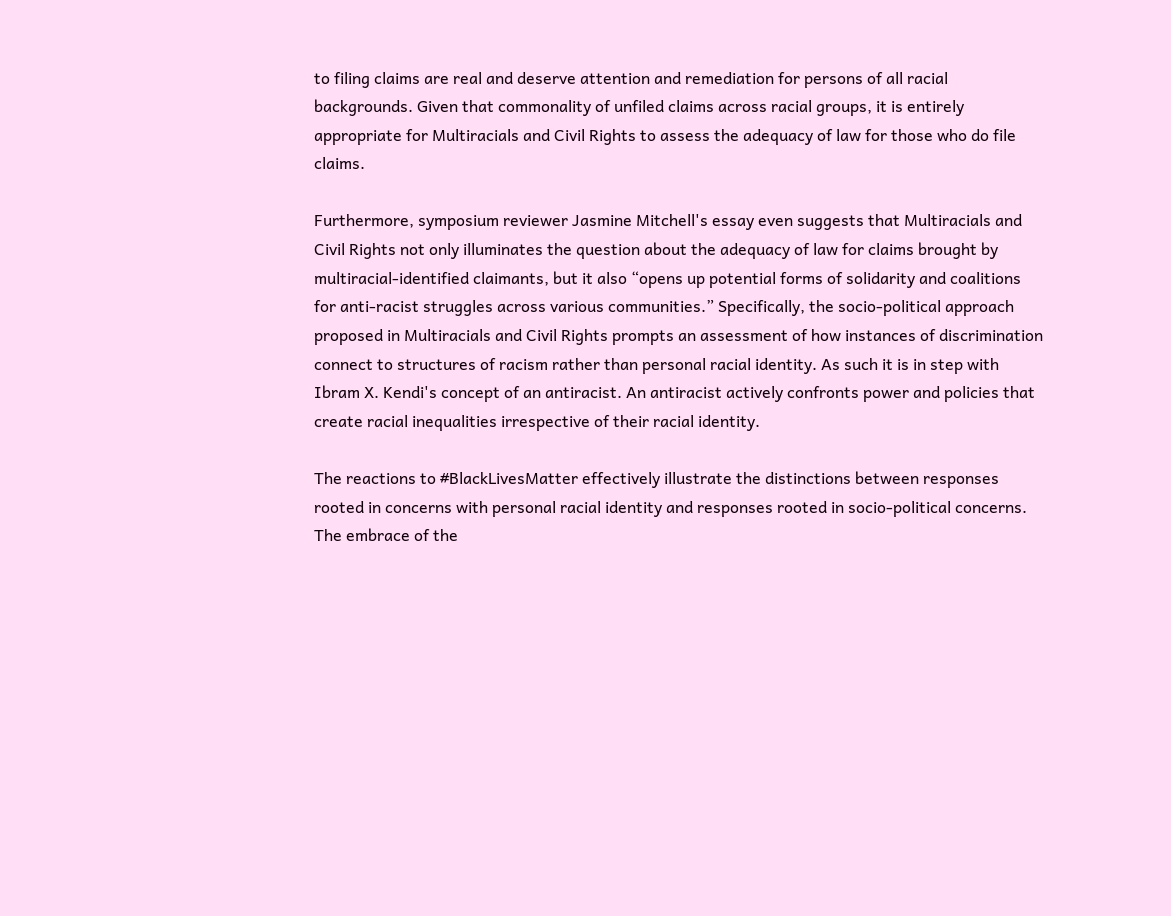to filing claims are real and deserve attention and remediation for persons of all racial backgrounds. Given that commonality of unfiled claims across racial groups, it is entirely appropriate for Multiracials and Civil Rights to assess the adequacy of law for those who do file claims.

Furthermore, symposium reviewer Jasmine Mitchell's essay even suggests that Multiracials and Civil Rights not only illuminates the question about the adequacy of law for claims brought by multiracial-identified claimants, but it also “opens up potential forms of solidarity and coalitions for anti-racist struggles across various communities.” Specifically, the socio-political approach proposed in Multiracials and Civil Rights prompts an assessment of how instances of discrimination connect to structures of racism rather than personal racial identity. As such it is in step with Ibram X. Kendi's concept of an antiracist. An antiracist actively confronts power and policies that create racial inequalities irrespective of their racial identity.

The reactions to #BlackLivesMatter effectively illustrate the distinctions between responses rooted in concerns with personal racial identity and responses rooted in socio-political concerns. The embrace of the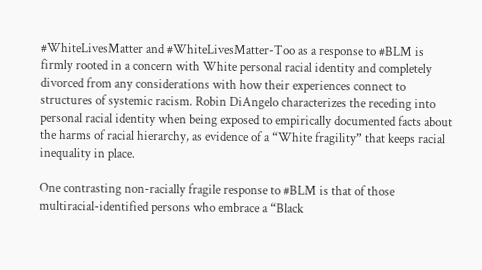#WhiteLivesMatter and #WhiteLivesMatter-Too as a response to #BLM is firmly rooted in a concern with White personal racial identity and completely divorced from any considerations with how their experiences connect to structures of systemic racism. Robin DiAngelo characterizes the receding into personal racial identity when being exposed to empirically documented facts about the harms of racial hierarchy, as evidence of a “White fragility” that keeps racial inequality in place.

One contrasting non-racially fragile response to #BLM is that of those multiracial-identified persons who embrace a “Black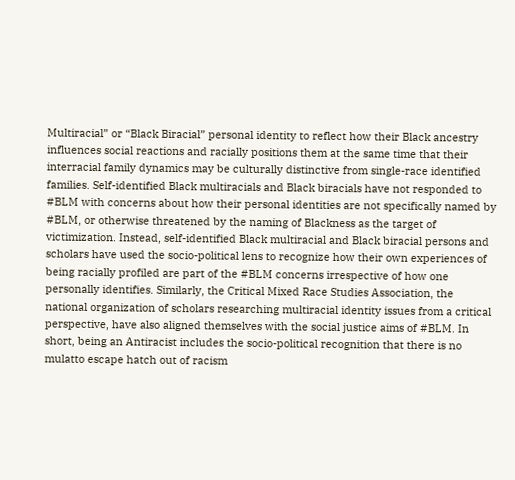Multiracial” or “Black Biracial” personal identity to reflect how their Black ancestry influences social reactions and racially positions them at the same time that their interracial family dynamics may be culturally distinctive from single-race identified families. Self-identified Black multiracials and Black biracials have not responded to #BLM with concerns about how their personal identities are not specifically named by #BLM, or otherwise threatened by the naming of Blackness as the target of victimization. Instead, self-identified Black multiracial and Black biracial persons and scholars have used the socio-political lens to recognize how their own experiences of being racially profiled are part of the #BLM concerns irrespective of how one personally identifies. Similarly, the Critical Mixed Race Studies Association, the national organization of scholars researching multiracial identity issues from a critical perspective, have also aligned themselves with the social justice aims of #BLM. In short, being an Antiracist includes the socio-political recognition that there is no mulatto escape hatch out of racism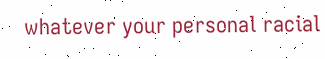whatever your personal racial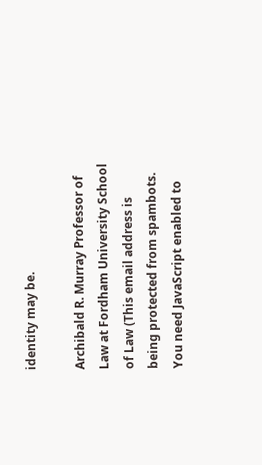identity may be.

Archibald R. Murray Professor of Law at Fordham University School of Law (This email address is being protected from spambots. You need JavaScript enabled to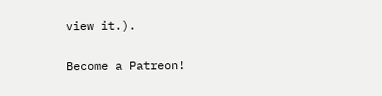view it.).

Become a Patreon!